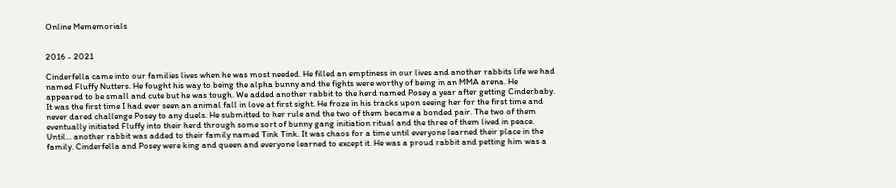Online Mememorials


2016 - 2021

Cinderfella came into our families lives when he was most needed. He filled an emptiness in our lives and another rabbits life we had named Fluffy Nutters. He fought his way to being the alpha bunny and the fights were worthy of being in an MMA arena. He appeared to be small and cute but he was tough. We added another rabbit to the herd named Posey a year after getting Cinderbaby. It was the first time I had ever seen an animal fall in love at first sight. He froze in his tracks upon seeing her for the first time and never dared challenge Posey to any duels. He submitted to her rule and the two of them became a bonded pair. The two of them eventually initiated Fluffy into their herd through some sort of bunny gang initiation ritual and the three of them lived in peace. Until... another rabbit was added to their family named Tink Tink. It was chaos for a time until everyone learned their place in the family. Cinderfella and Posey were king and queen and everyone learned to except it. He was a proud rabbit and petting him was a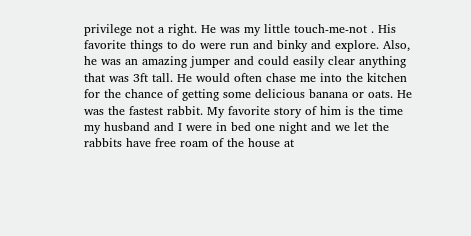privilege not a right. He was my little touch-me-not . His favorite things to do were run and binky and explore. Also, he was an amazing jumper and could easily clear anything that was 3ft tall. He would often chase me into the kitchen for the chance of getting some delicious banana or oats. He was the fastest rabbit. My favorite story of him is the time my husband and I were in bed one night and we let the rabbits have free roam of the house at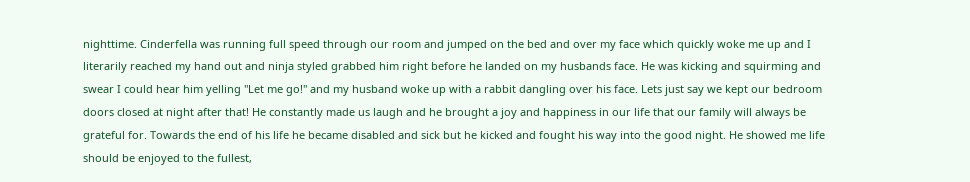nighttime. Cinderfella was running full speed through our room and jumped on the bed and over my face which quickly woke me up and I literarily reached my hand out and ninja styled grabbed him right before he landed on my husbands face. He was kicking and squirming and swear I could hear him yelling "Let me go!" and my husband woke up with a rabbit dangling over his face. Lets just say we kept our bedroom doors closed at night after that! He constantly made us laugh and he brought a joy and happiness in our life that our family will always be grateful for. Towards the end of his life he became disabled and sick but he kicked and fought his way into the good night. He showed me life should be enjoyed to the fullest,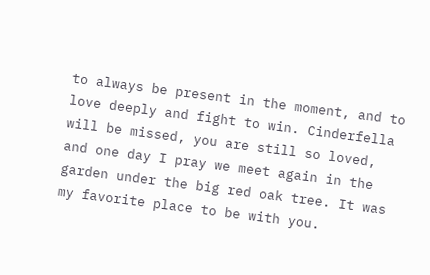to always be present in the moment, and to love deeply and fight to win. Cinderfella will be missed, you are still so loved, and one day I pray we meet again in the garden under the big red oak tree. It was my favorite place to be with you.